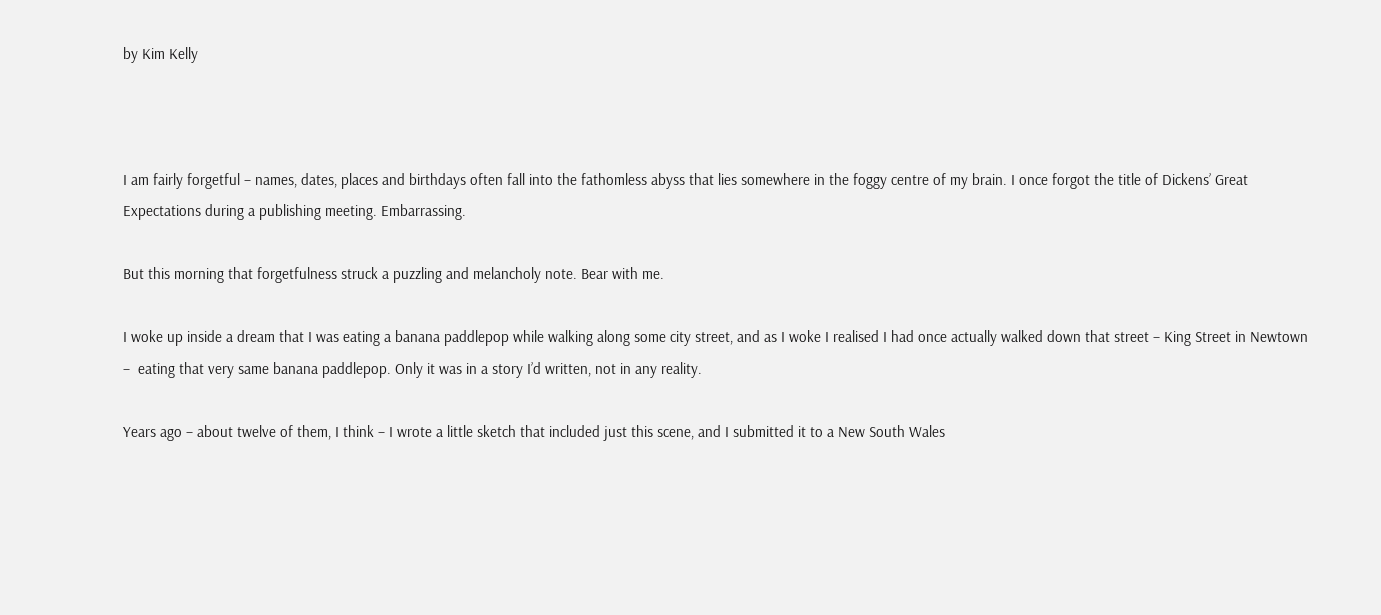by Kim Kelly



I am fairly forgetful – names, dates, places and birthdays often fall into the fathomless abyss that lies somewhere in the foggy centre of my brain. I once forgot the title of Dickens’ Great Expectations during a publishing meeting. Embarrassing.

But this morning that forgetfulness struck a puzzling and melancholy note. Bear with me.

I woke up inside a dream that I was eating a banana paddlepop while walking along some city street, and as I woke I realised I had once actually walked down that street – King Street in Newtown –  eating that very same banana paddlepop. Only it was in a story I’d written, not in any reality.

Years ago – about twelve of them, I think – I wrote a little sketch that included just this scene, and I submitted it to a New South Wales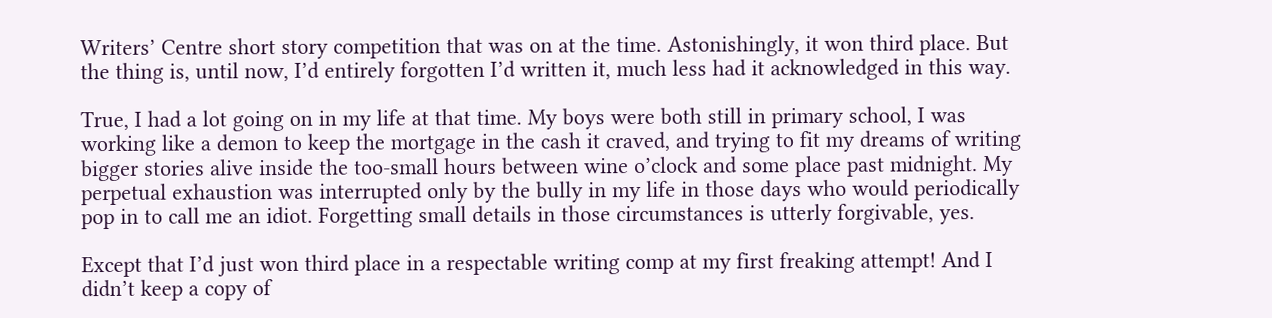Writers’ Centre short story competition that was on at the time. Astonishingly, it won third place. But the thing is, until now, I’d entirely forgotten I’d written it, much less had it acknowledged in this way.

True, I had a lot going on in my life at that time. My boys were both still in primary school, I was working like a demon to keep the mortgage in the cash it craved, and trying to fit my dreams of writing bigger stories alive inside the too-small hours between wine o’clock and some place past midnight. My perpetual exhaustion was interrupted only by the bully in my life in those days who would periodically pop in to call me an idiot. Forgetting small details in those circumstances is utterly forgivable, yes.

Except that I’d just won third place in a respectable writing comp at my first freaking attempt! And I didn’t keep a copy of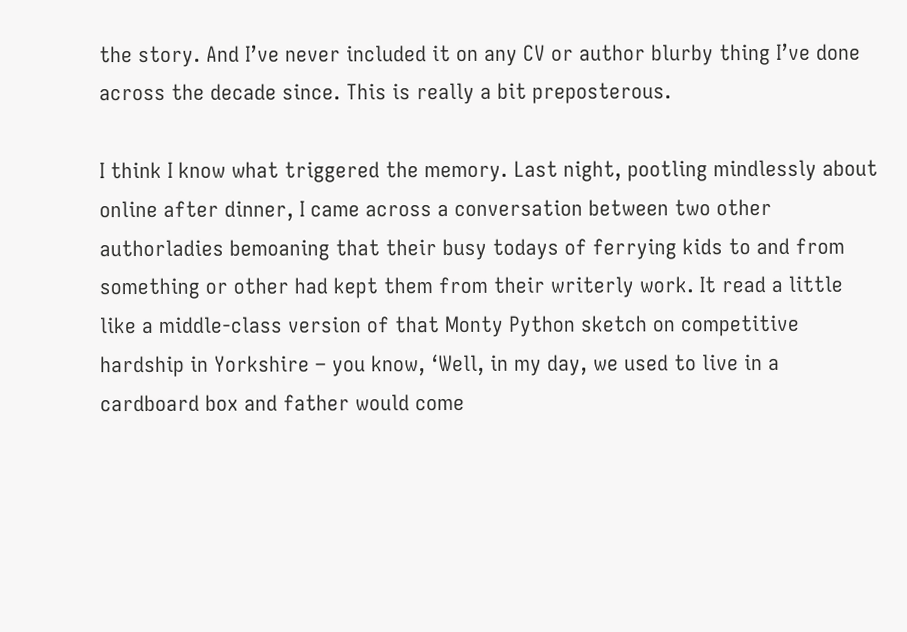the story. And I’ve never included it on any CV or author blurby thing I’ve done across the decade since. This is really a bit preposterous.

I think I know what triggered the memory. Last night, pootling mindlessly about online after dinner, I came across a conversation between two other authorladies bemoaning that their busy todays of ferrying kids to and from something or other had kept them from their writerly work. It read a little like a middle-class version of that Monty Python sketch on competitive hardship in Yorkshire – you know, ‘Well, in my day, we used to live in a cardboard box and father would come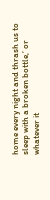home every night and thrash us to sleep with a broken bottle,’ or whatever it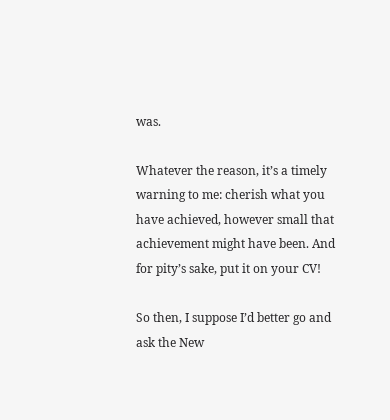was.

Whatever the reason, it’s a timely warning to me: cherish what you have achieved, however small that achievement might have been. And for pity’s sake, put it on your CV!

So then, I suppose I’d better go and ask the New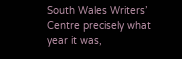South Wales Writers’ Centre precisely what year it was,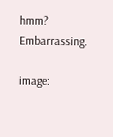hmm? Embarrassing.

image: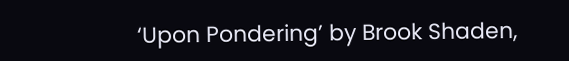‘Upon Pondering’ by Brook Shaden,